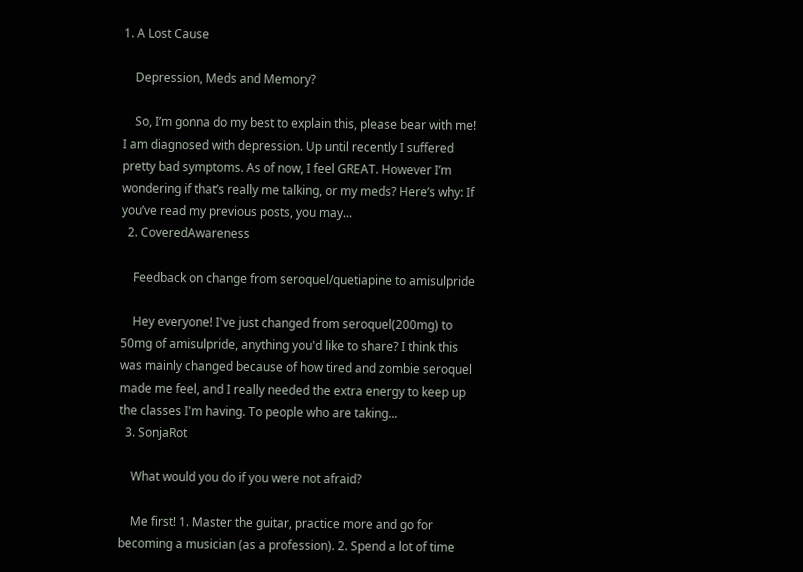1. A Lost Cause

    Depression, Meds and Memory?

    So, I’m gonna do my best to explain this, please bear with me! I am diagnosed with depression. Up until recently I suffered pretty bad symptoms. As of now, I feel GREAT. However I’m wondering if that’s really me talking, or my meds? Here’s why: If you’ve read my previous posts, you may...
  2. CoveredAwareness

    Feedback on change from seroquel/quetiapine to amisulpride

    Hey everyone! I've just changed from seroquel(200mg) to 50mg of amisulpride, anything you'd like to share? I think this was mainly changed because of how tired and zombie seroquel made me feel, and I really needed the extra energy to keep up the classes I'm having. To people who are taking...
  3. SonjaRot

    What would you do if you were not afraid?

    Me first! 1. Master the guitar, practice more and go for becoming a musician (as a profession). 2. Spend a lot of time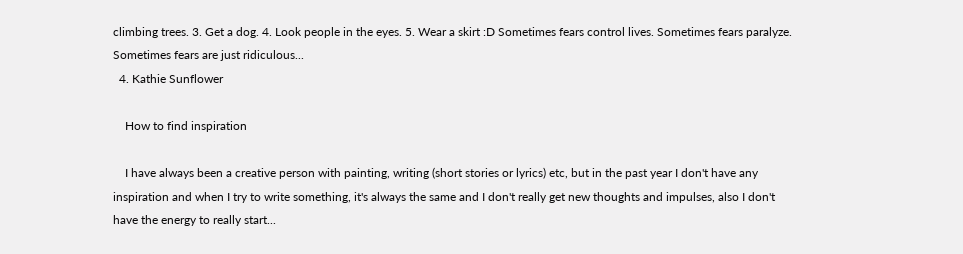climbing trees. 3. Get a dog. 4. Look people in the eyes. 5. Wear a skirt :D Sometimes fears control lives. Sometimes fears paralyze. Sometimes fears are just ridiculous...
  4. Kathie Sunflower

    How to find inspiration

    I have always been a creative person with painting, writing (short stories or lyrics) etc, but in the past year I don't have any inspiration and when I try to write something, it's always the same and I don't really get new thoughts and impulses, also I don't have the energy to really start...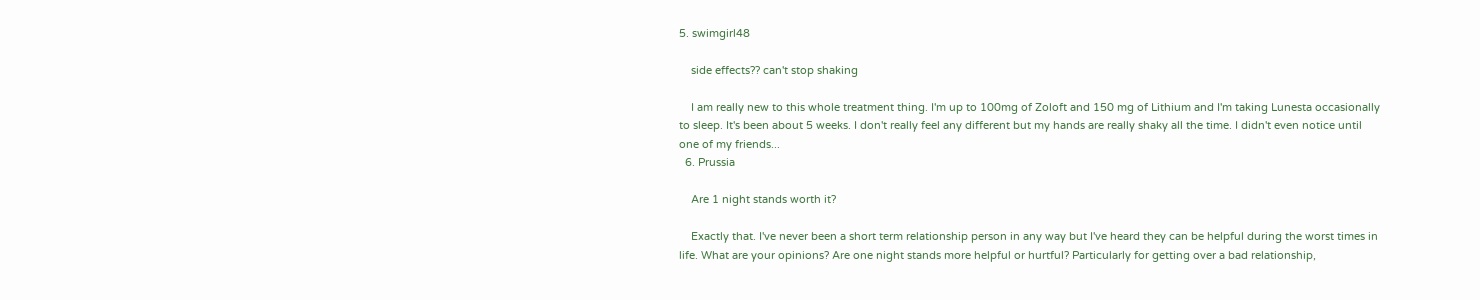5. swimgirl48

    side effects?? can't stop shaking

    I am really new to this whole treatment thing. I'm up to 100mg of Zoloft and 150 mg of Lithium and I'm taking Lunesta occasionally to sleep. It's been about 5 weeks. I don't really feel any different but my hands are really shaky all the time. I didn't even notice until one of my friends...
  6. Prussia

    Are 1 night stands worth it?

    Exactly that. I've never been a short term relationship person in any way but I've heard they can be helpful during the worst times in life. What are your opinions? Are one night stands more helpful or hurtful? Particularly for getting over a bad relationship,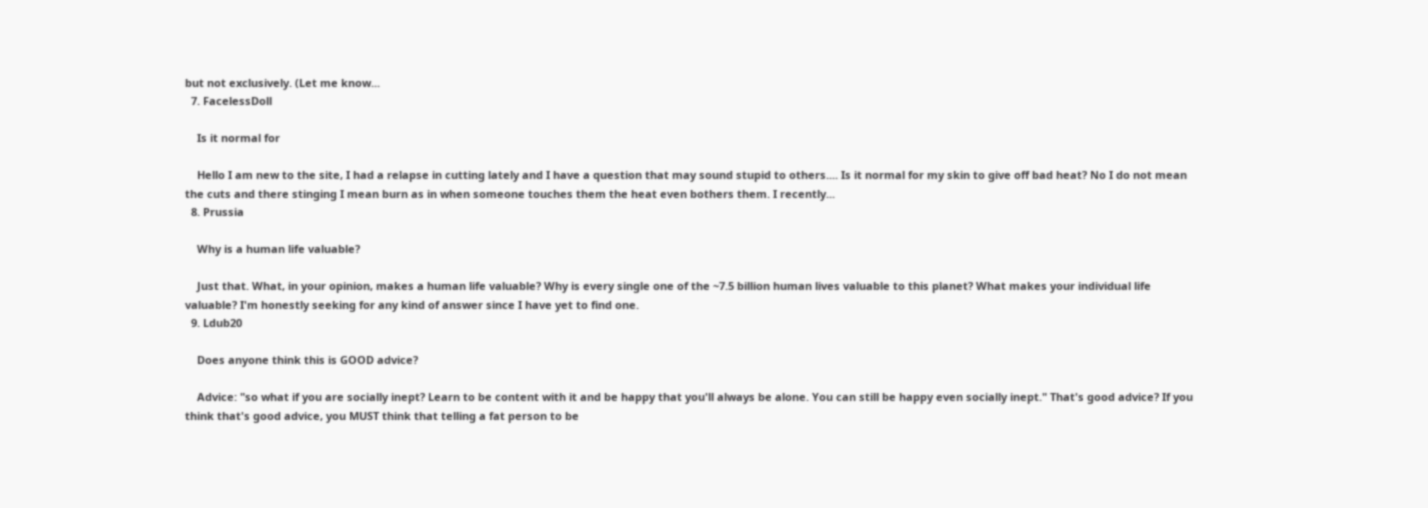but not exclusively. (Let me know...
  7. FacelessDoll

    Is it normal for

    Hello I am new to the site, I had a relapse in cutting lately and I have a question that may sound stupid to others.... Is it normal for my skin to give off bad heat? No I do not mean the cuts and there stinging I mean burn as in when someone touches them the heat even bothers them. I recently...
  8. Prussia

    Why is a human life valuable?

    Just that. What, in your opinion, makes a human life valuable? Why is every single one of the ~7.5 billion human lives valuable to this planet? What makes your individual life valuable? I'm honestly seeking for any kind of answer since I have yet to find one.
  9. Ldub20

    Does anyone think this is GOOD advice?

    Advice: "so what if you are socially inept? Learn to be content with it and be happy that you'll always be alone. You can still be happy even socially inept." That's good advice? If you think that's good advice, you MUST think that telling a fat person to be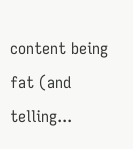content being fat (and telling...